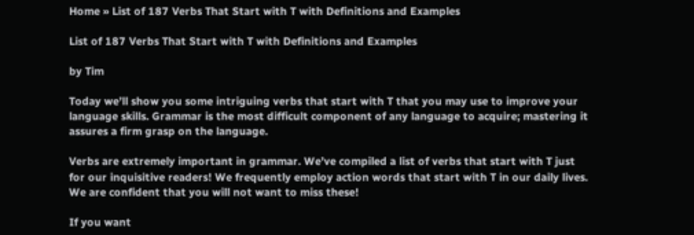Home » List of 187 Verbs That Start with T with Definitions and Examples

List of 187 Verbs That Start with T with Definitions and Examples

by Tim

Today we’ll show you some intriguing verbs that start with T that you may use to improve your language skills. Grammar is the most difficult component of any language to acquire; mastering it assures a firm grasp on the language.

Verbs are extremely important in grammar. We’ve compiled a list of verbs that start with T just for our inquisitive readers! We frequently employ action words that start with T in our daily lives. We are confident that you will not want to miss these!

If you want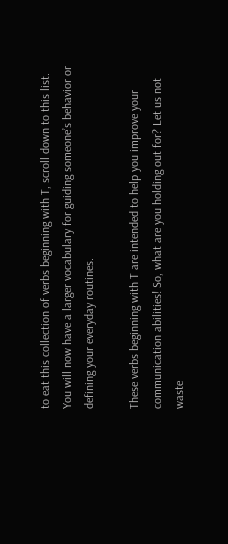to eat this collection of verbs beginning with T, scroll down to this list. You will now have a larger vocabulary for guiding someone’s behavior or defining your everyday routines.

These verbs beginning with T are intended to help you improve your communication abilities! So, what are you holding out for? Let us not waste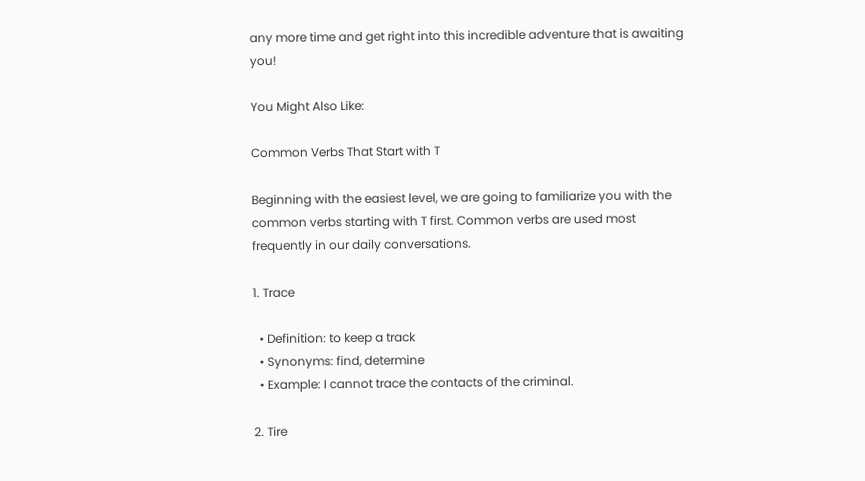any more time and get right into this incredible adventure that is awaiting you!

You Might Also Like:

Common Verbs That Start with T

Beginning with the easiest level, we are going to familiarize you with the common verbs starting with T first. Common verbs are used most frequently in our daily conversations.

1. Trace

  • Definition: to keep a track
  • Synonyms: find, determine
  • Example: I cannot trace the contacts of the criminal.

2. Tire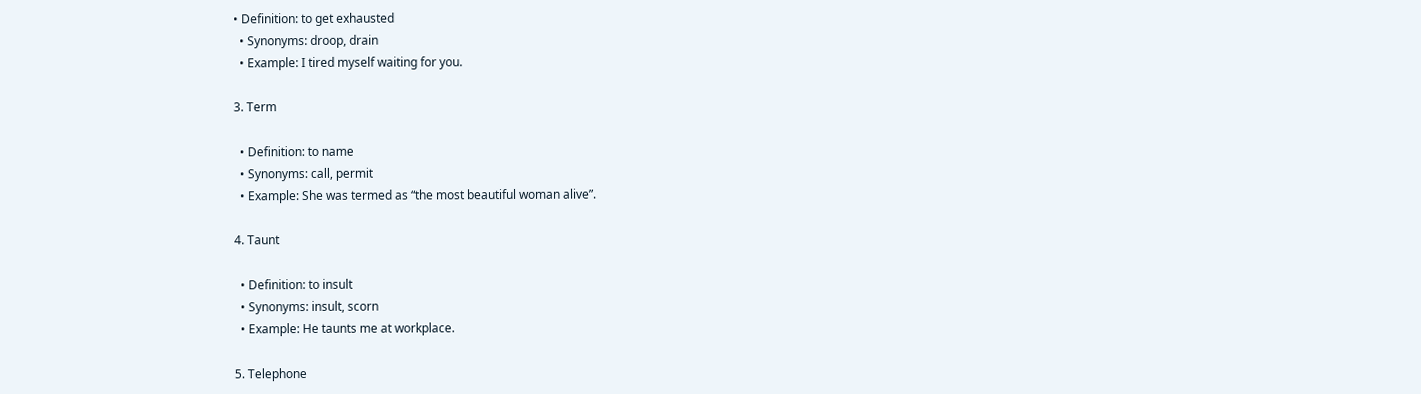• Definition: to get exhausted
  • Synonyms: droop, drain
  • Example: I tired myself waiting for you.

3. Term

  • Definition: to name
  • Synonyms: call, permit
  • Example: She was termed as “the most beautiful woman alive”.

4. Taunt

  • Definition: to insult
  • Synonyms: insult, scorn
  • Example: He taunts me at workplace.

5. Telephone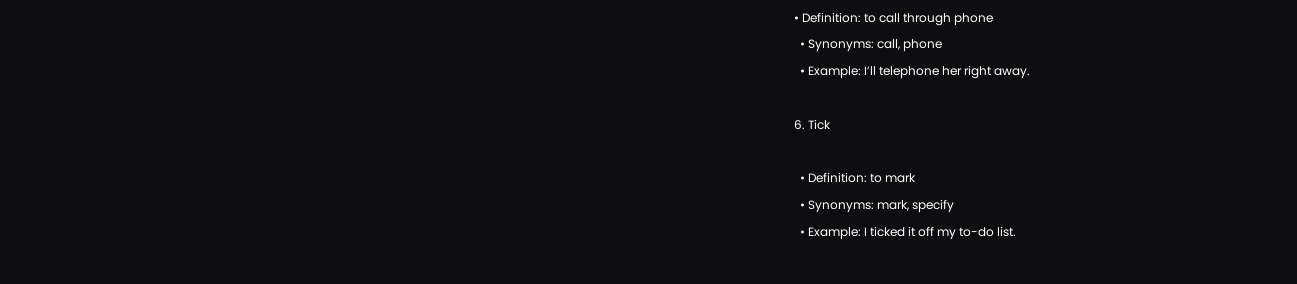• Definition: to call through phone
  • Synonyms: call, phone
  • Example: I’ll telephone her right away.

6. Tick

  • Definition: to mark
  • Synonyms: mark, specify
  • Example: I ticked it off my to-do list.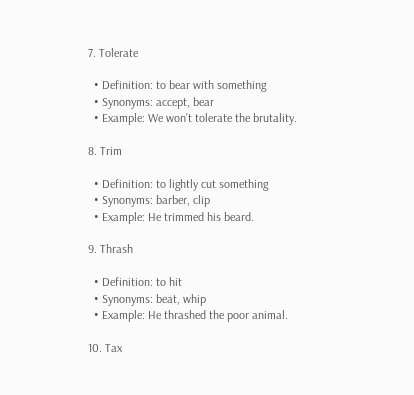7. Tolerate

  • Definition: to bear with something
  • Synonyms: accept, bear
  • Example: We won’t tolerate the brutality.

8. Trim

  • Definition: to lightly cut something
  • Synonyms: barber, clip
  • Example: He trimmed his beard.

9. Thrash

  • Definition: to hit
  • Synonyms: beat, whip
  • Example: He thrashed the poor animal.

10. Tax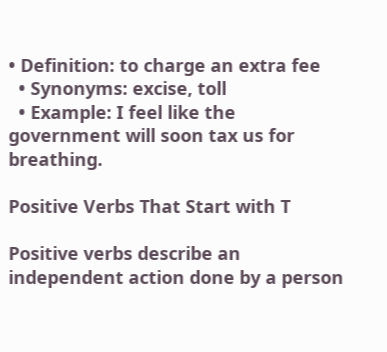• Definition: to charge an extra fee
  • Synonyms: excise, toll
  • Example: I feel like the government will soon tax us for breathing.

Positive Verbs That Start with T

Positive verbs describe an independent action done by a person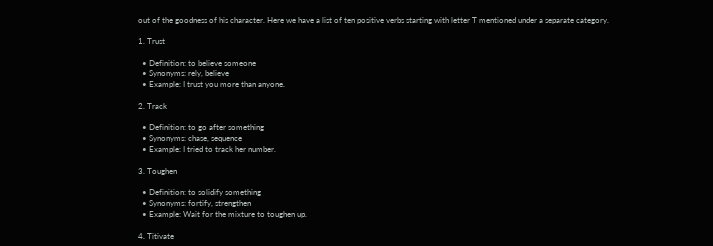out of the goodness of his character. Here we have a list of ten positive verbs starting with letter T mentioned under a separate category.

1. Trust

  • Definition: to believe someone
  • Synonyms: rely, believe
  • Example: I trust you more than anyone.

2. Track

  • Definition: to go after something
  • Synonyms: chase, sequence
  • Example: I tried to track her number.

3. Toughen

  • Definition: to solidify something
  • Synonyms: fortify, strengthen
  • Example: Wait for the mixture to toughen up.

4. Titivate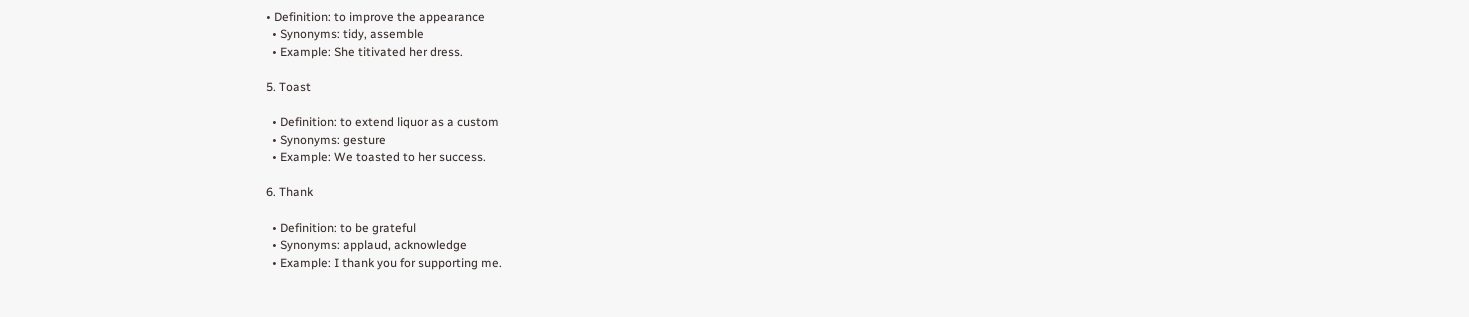• Definition: to improve the appearance
  • Synonyms: tidy, assemble
  • Example: She titivated her dress.

5. Toast

  • Definition: to extend liquor as a custom
  • Synonyms: gesture
  • Example: We toasted to her success.

6. Thank

  • Definition: to be grateful
  • Synonyms: applaud, acknowledge
  • Example: I thank you for supporting me.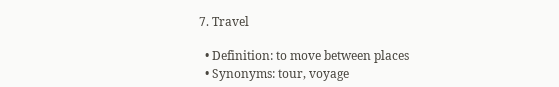7. Travel

  • Definition: to move between places
  • Synonyms: tour, voyage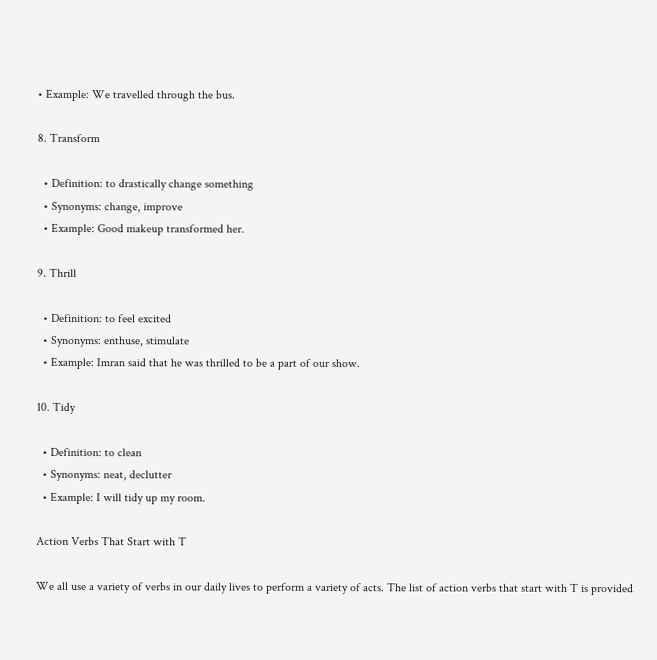• Example: We travelled through the bus.

8. Transform

  • Definition: to drastically change something
  • Synonyms: change, improve
  • Example: Good makeup transformed her.

9. Thrill

  • Definition: to feel excited
  • Synonyms: enthuse, stimulate
  • Example: Imran said that he was thrilled to be a part of our show.

10. Tidy

  • Definition: to clean
  • Synonyms: neat, declutter
  • Example: I will tidy up my room.

Action Verbs That Start with T

We all use a variety of verbs in our daily lives to perform a variety of acts. The list of action verbs that start with T is provided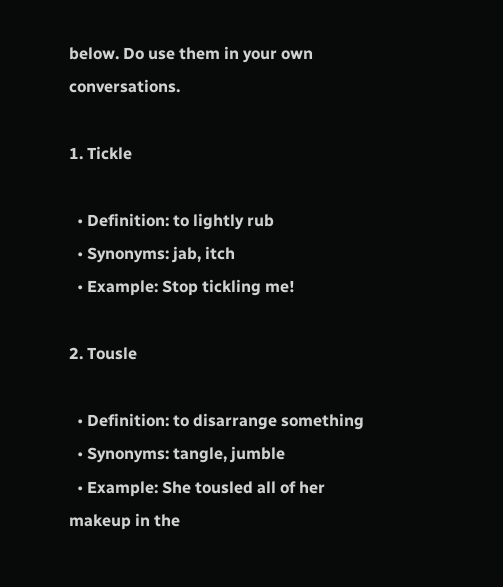below. Do use them in your own conversations.

1. Tickle

  • Definition: to lightly rub
  • Synonyms: jab, itch
  • Example: Stop tickling me!

2. Tousle

  • Definition: to disarrange something
  • Synonyms: tangle, jumble
  • Example: She tousled all of her makeup in the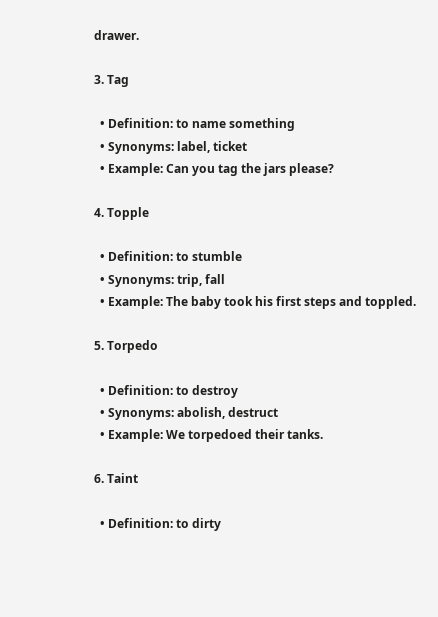drawer.

3. Tag

  • Definition: to name something
  • Synonyms: label, ticket
  • Example: Can you tag the jars please?

4. Topple

  • Definition: to stumble
  • Synonyms: trip, fall
  • Example: The baby took his first steps and toppled.

5. Torpedo

  • Definition: to destroy
  • Synonyms: abolish, destruct
  • Example: We torpedoed their tanks.

6. Taint

  • Definition: to dirty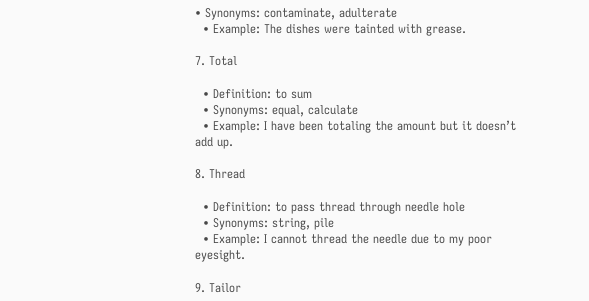• Synonyms: contaminate, adulterate
  • Example: The dishes were tainted with grease.

7. Total

  • Definition: to sum
  • Synonyms: equal, calculate
  • Example: I have been totaling the amount but it doesn’t add up.

8. Thread

  • Definition: to pass thread through needle hole
  • Synonyms: string, pile
  • Example: I cannot thread the needle due to my poor eyesight.

9. Tailor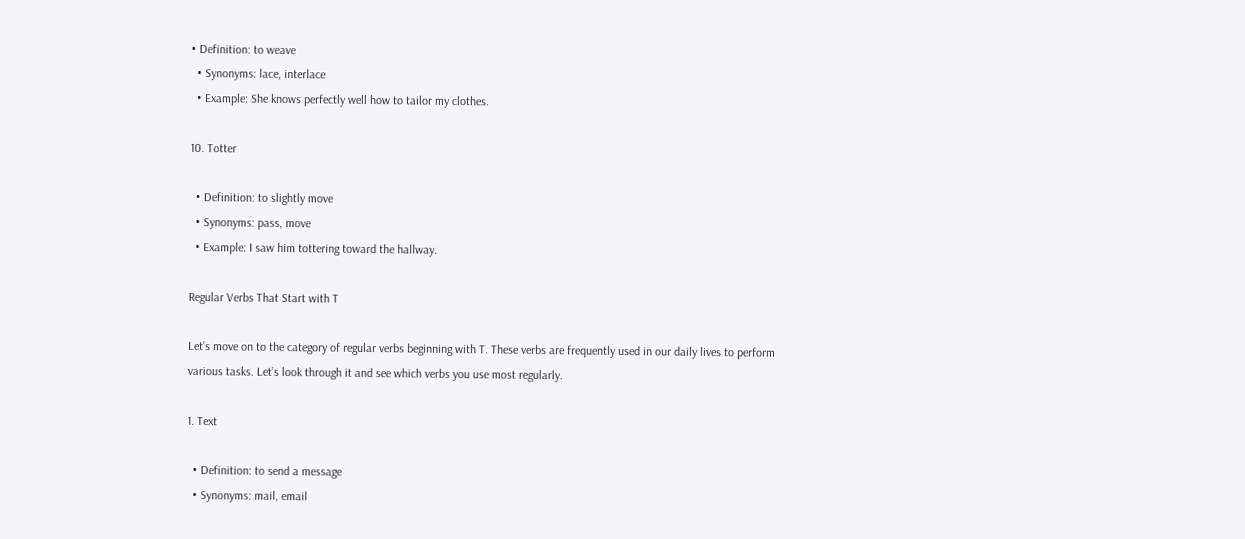• Definition: to weave
  • Synonyms: lace, interlace
  • Example: She knows perfectly well how to tailor my clothes.

10. Totter

  • Definition: to slightly move
  • Synonyms: pass, move
  • Example: I saw him tottering toward the hallway.

Regular Verbs That Start with T

Let’s move on to the category of regular verbs beginning with T. These verbs are frequently used in our daily lives to perform various tasks. Let’s look through it and see which verbs you use most regularly.

1. Text

  • Definition: to send a message
  • Synonyms: mail, email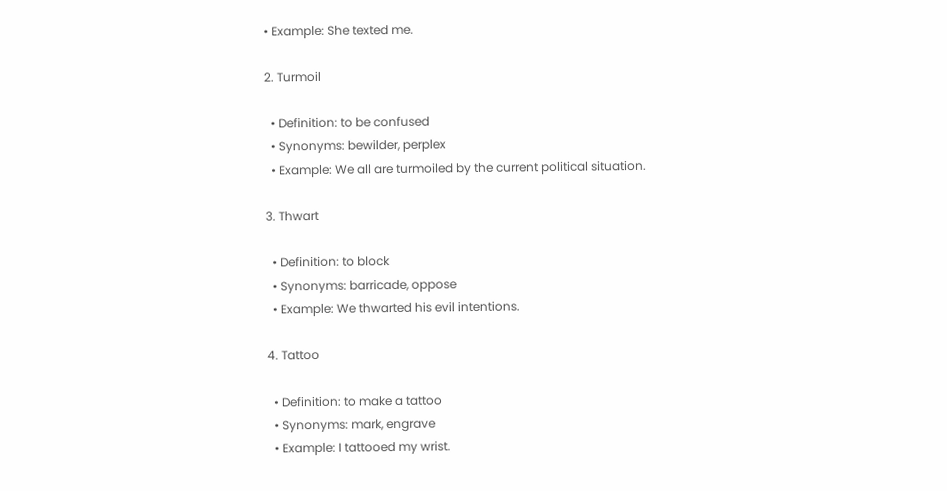• Example: She texted me.

2. Turmoil

  • Definition: to be confused
  • Synonyms: bewilder, perplex
  • Example: We all are turmoiled by the current political situation.

3. Thwart

  • Definition: to block
  • Synonyms: barricade, oppose
  • Example: We thwarted his evil intentions.

4. Tattoo

  • Definition: to make a tattoo
  • Synonyms: mark, engrave
  • Example: I tattooed my wrist.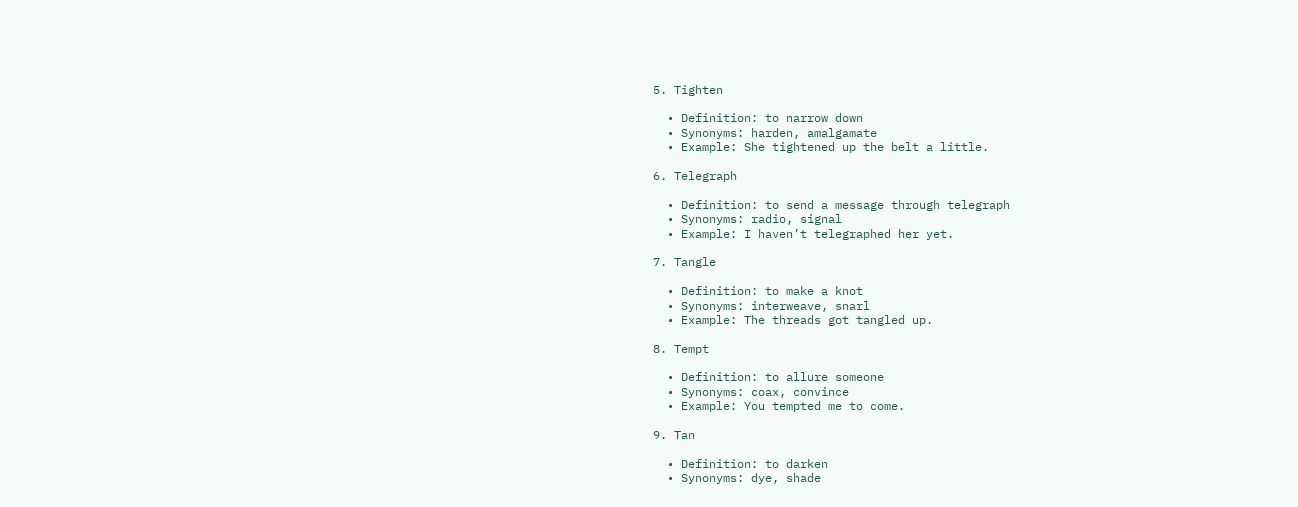5. Tighten

  • Definition: to narrow down
  • Synonyms: harden, amalgamate
  • Example: She tightened up the belt a little.

6. Telegraph

  • Definition: to send a message through telegraph
  • Synonyms: radio, signal
  • Example: I haven’t telegraphed her yet.

7. Tangle

  • Definition: to make a knot
  • Synonyms: interweave, snarl
  • Example: The threads got tangled up.

8. Tempt

  • Definition: to allure someone
  • Synonyms: coax, convince
  • Example: You tempted me to come.

9. Tan

  • Definition: to darken
  • Synonyms: dye, shade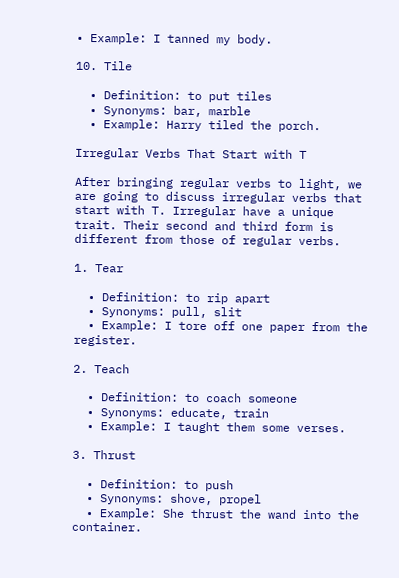• Example: I tanned my body.

10. Tile

  • Definition: to put tiles
  • Synonyms: bar, marble
  • Example: Harry tiled the porch.

Irregular Verbs That Start with T

After bringing regular verbs to light, we are going to discuss irregular verbs that start with T. Irregular have a unique trait. Their second and third form is different from those of regular verbs.

1. Tear

  • Definition: to rip apart
  • Synonyms: pull, slit
  • Example: I tore off one paper from the register.

2. Teach

  • Definition: to coach someone
  • Synonyms: educate, train
  • Example: I taught them some verses.

3. Thrust

  • Definition: to push
  • Synonyms: shove, propel
  • Example: She thrust the wand into the container.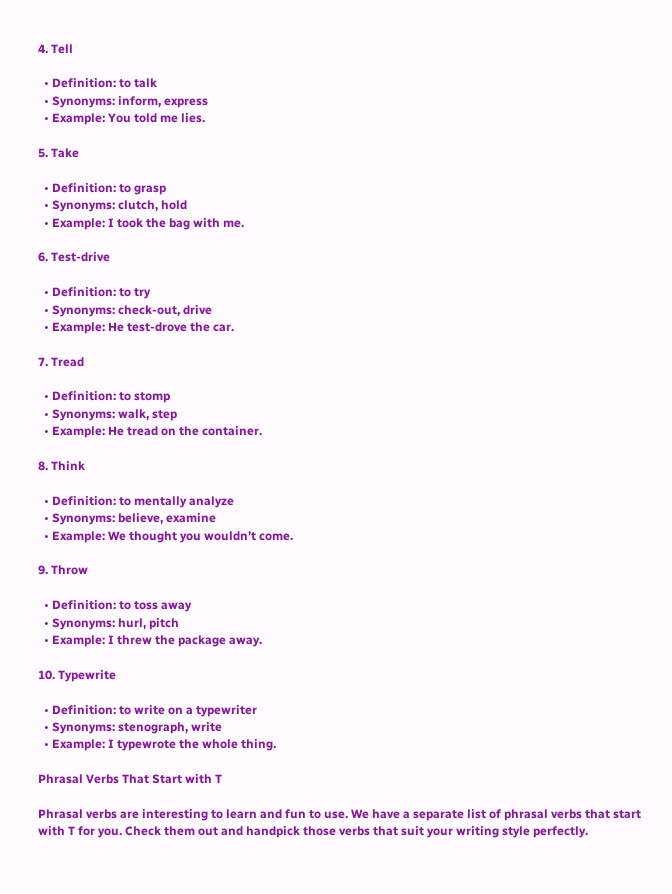4. Tell

  • Definition: to talk
  • Synonyms: inform, express
  • Example: You told me lies.

5. Take

  • Definition: to grasp
  • Synonyms: clutch, hold
  • Example: I took the bag with me.

6. Test-drive

  • Definition: to try
  • Synonyms: check-out, drive
  • Example: He test-drove the car.

7. Tread

  • Definition: to stomp
  • Synonyms: walk, step
  • Example: He tread on the container.

8. Think

  • Definition: to mentally analyze
  • Synonyms: believe, examine
  • Example: We thought you wouldn’t come.

9. Throw

  • Definition: to toss away
  • Synonyms: hurl, pitch
  • Example: I threw the package away.

10. Typewrite

  • Definition: to write on a typewriter
  • Synonyms: stenograph, write
  • Example: I typewrote the whole thing.

Phrasal Verbs That Start with T

Phrasal verbs are interesting to learn and fun to use. We have a separate list of phrasal verbs that start with T for you. Check them out and handpick those verbs that suit your writing style perfectly.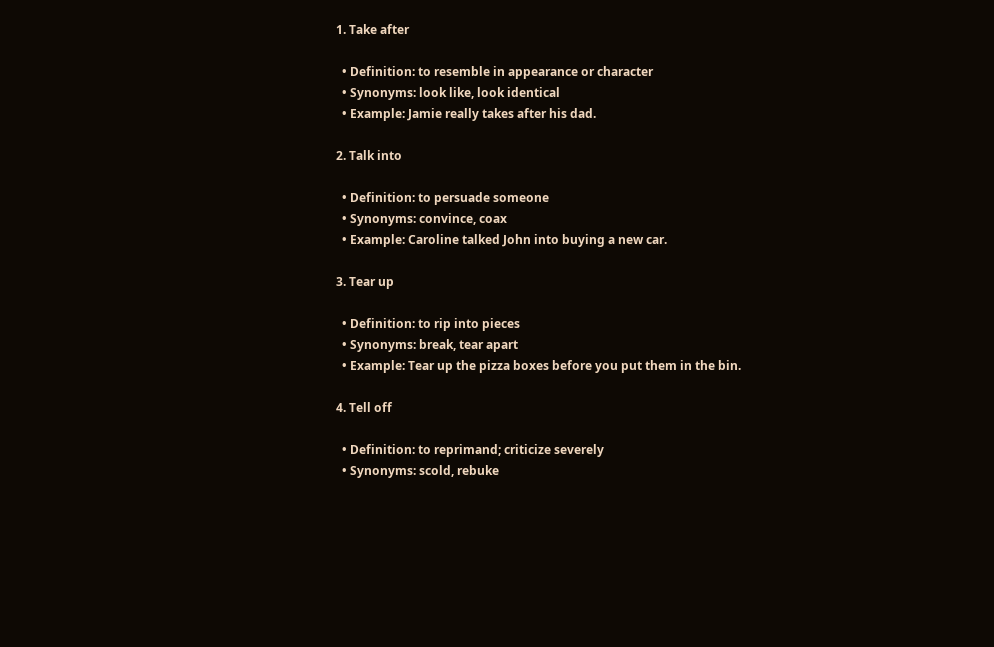1. Take after

  • Definition: to resemble in appearance or character
  • Synonyms: look like, look identical
  • Example: Jamie really takes after his dad.

2. Talk into

  • Definition: to persuade someone
  • Synonyms: convince, coax
  • Example: Caroline talked John into buying a new car.

3. Tear up

  • Definition: to rip into pieces
  • Synonyms: break, tear apart
  • Example: Tear up the pizza boxes before you put them in the bin.

4. Tell off

  • Definition: to reprimand; criticize severely
  • Synonyms: scold, rebuke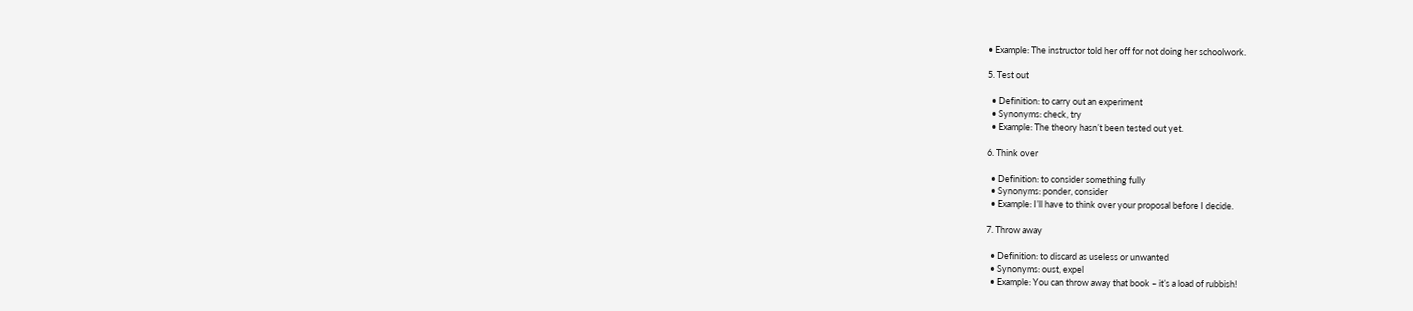• Example: The instructor told her off for not doing her schoolwork.

5. Test out

  • Definition: to carry out an experiment
  • Synonyms: check, try
  • Example: The theory hasn’t been tested out yet.

6. Think over

  • Definition: to consider something fully
  • Synonyms: ponder, consider
  • Example: I’ll have to think over your proposal before I decide.

7. Throw away

  • Definition: to discard as useless or unwanted
  • Synonyms: oust, expel
  • Example: You can throw away that book – it’s a load of rubbish!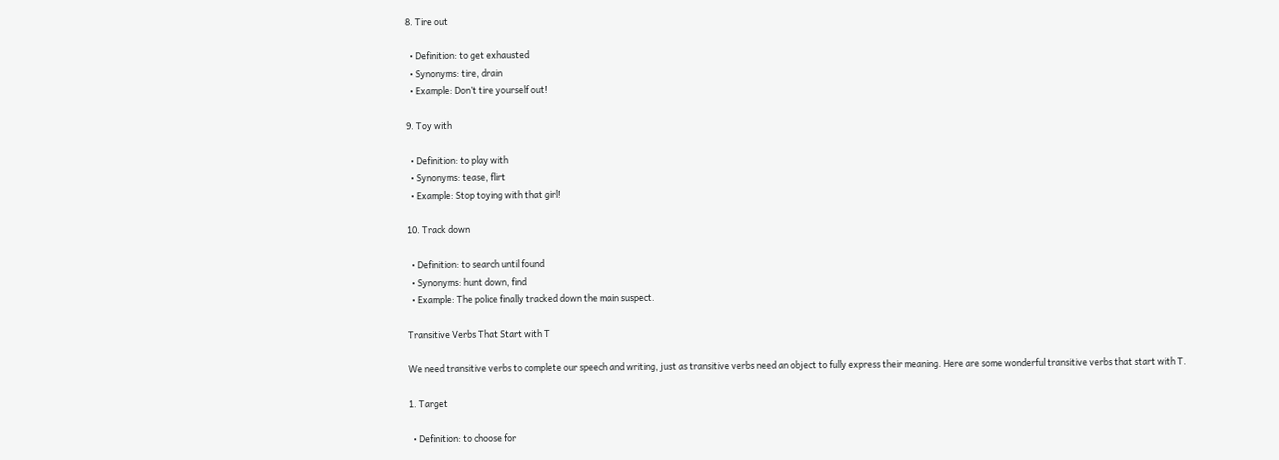8. Tire out

  • Definition: to get exhausted
  • Synonyms: tire, drain
  • Example: Don’t tire yourself out!

9. Toy with

  • Definition: to play with
  • Synonyms: tease, flirt
  • Example: Stop toying with that girl!

10. Track down

  • Definition: to search until found
  • Synonyms: hunt down, find
  • Example: The police finally tracked down the main suspect.

Transitive Verbs That Start with T

We need transitive verbs to complete our speech and writing, just as transitive verbs need an object to fully express their meaning. Here are some wonderful transitive verbs that start with T.

1. Target

  • Definition: to choose for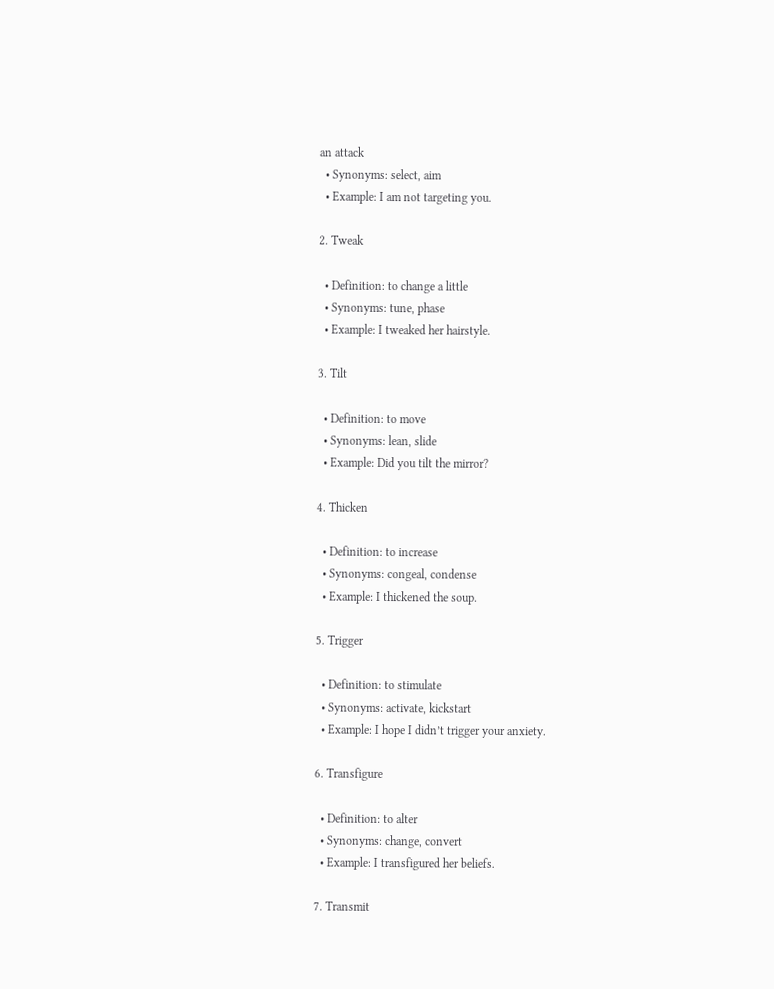an attack
  • Synonyms: select, aim
  • Example: I am not targeting you.

2. Tweak

  • Definition: to change a little
  • Synonyms: tune, phase
  • Example: I tweaked her hairstyle.

3. Tilt

  • Definition: to move
  • Synonyms: lean, slide
  • Example: Did you tilt the mirror?

4. Thicken

  • Definition: to increase
  • Synonyms: congeal, condense
  • Example: I thickened the soup.

5. Trigger

  • Definition: to stimulate
  • Synonyms: activate, kickstart
  • Example: I hope I didn’t trigger your anxiety.

6. Transfigure

  • Definition: to alter
  • Synonyms: change, convert
  • Example: I transfigured her beliefs.

7. Transmit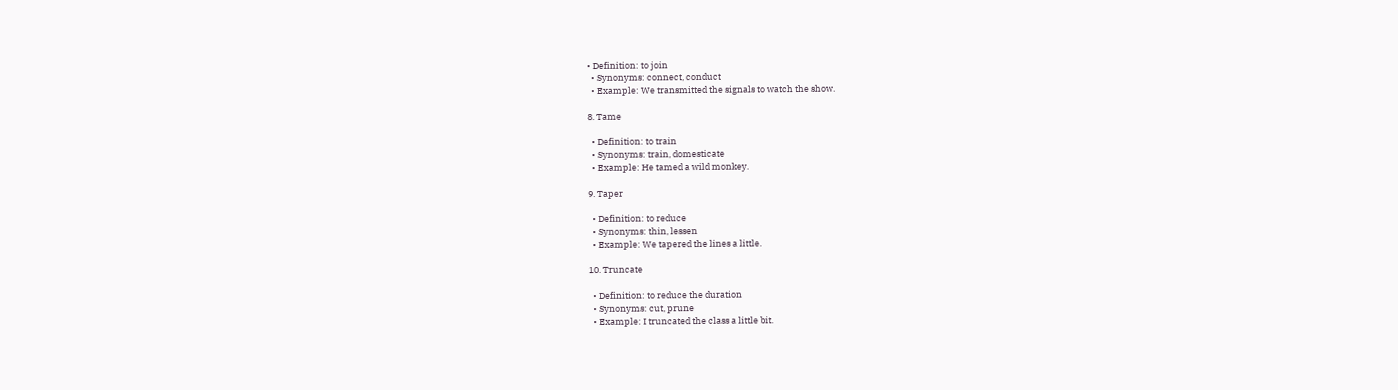• Definition: to join
  • Synonyms: connect, conduct
  • Example: We transmitted the signals to watch the show.

8. Tame

  • Definition: to train
  • Synonyms: train, domesticate
  • Example: He tamed a wild monkey.

9. Taper

  • Definition: to reduce
  • Synonyms: thin, lessen
  • Example: We tapered the lines a little.

10. Truncate

  • Definition: to reduce the duration
  • Synonyms: cut, prune
  • Example: I truncated the class a little bit.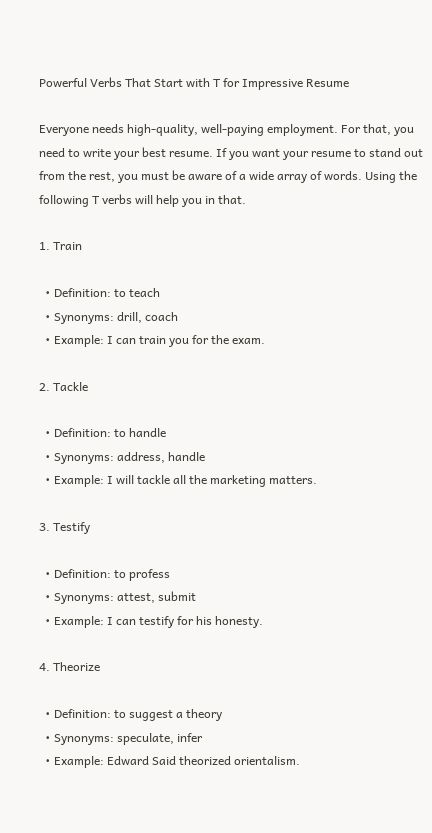Powerful Verbs That Start with T for Impressive Resume

Everyone needs high-quality, well-paying employment. For that, you need to write your best resume. If you want your resume to stand out from the rest, you must be aware of a wide array of words. Using the following T verbs will help you in that.

1. Train

  • Definition: to teach
  • Synonyms: drill, coach
  • Example: I can train you for the exam.

2. Tackle

  • Definition: to handle
  • Synonyms: address, handle
  • Example: I will tackle all the marketing matters.

3. Testify

  • Definition: to profess
  • Synonyms: attest, submit
  • Example: I can testify for his honesty.

4. Theorize

  • Definition: to suggest a theory
  • Synonyms: speculate, infer
  • Example: Edward Said theorized orientalism.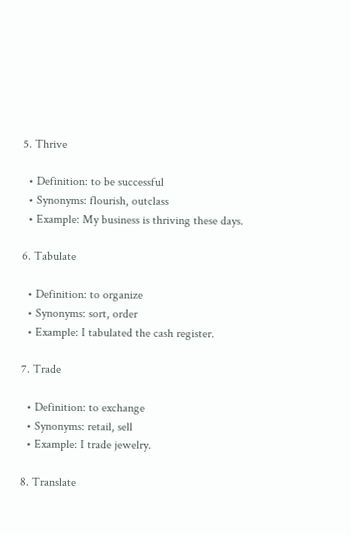5. Thrive

  • Definition: to be successful
  • Synonyms: flourish, outclass
  • Example: My business is thriving these days.

6. Tabulate

  • Definition: to organize
  • Synonyms: sort, order
  • Example: I tabulated the cash register.

7. Trade

  • Definition: to exchange
  • Synonyms: retail, sell
  • Example: I trade jewelry.

8. Translate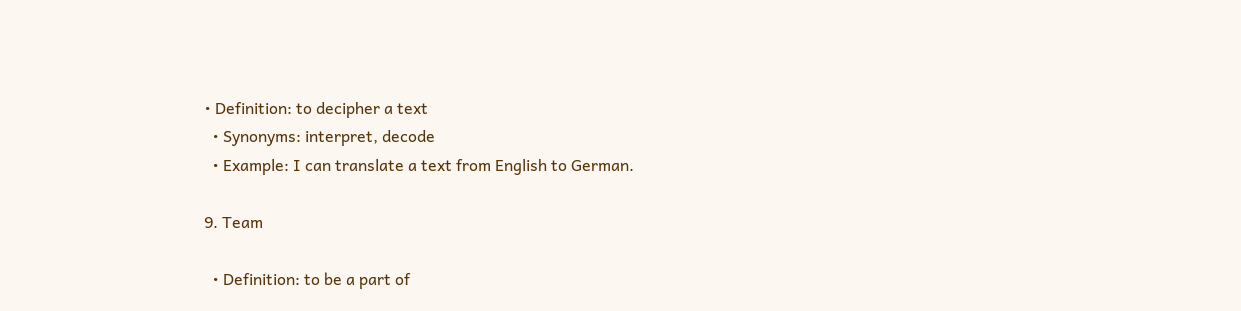• Definition: to decipher a text
  • Synonyms: interpret, decode
  • Example: I can translate a text from English to German.

9. Team

  • Definition: to be a part of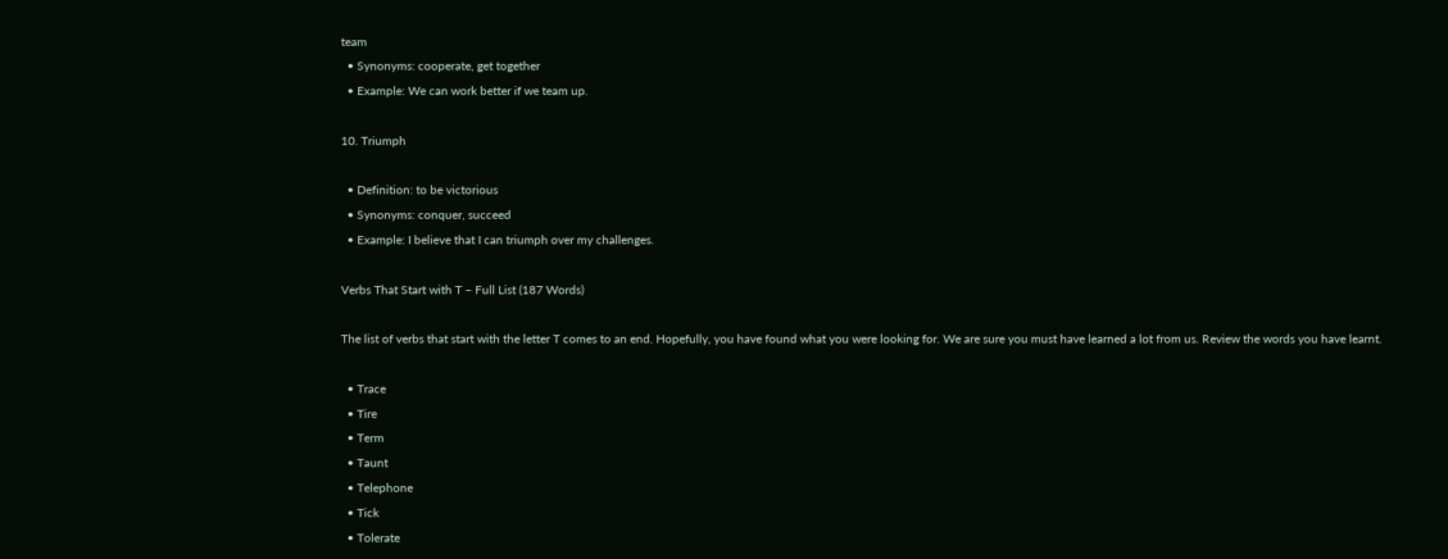team
  • Synonyms: cooperate, get together
  • Example: We can work better if we team up.

10. Triumph

  • Definition: to be victorious
  • Synonyms: conquer, succeed
  • Example: I believe that I can triumph over my challenges.

Verbs That Start with T – Full List (187 Words)

The list of verbs that start with the letter T comes to an end. Hopefully, you have found what you were looking for. We are sure you must have learned a lot from us. Review the words you have learnt.

  • Trace
  • Tire
  • Term
  • Taunt
  • Telephone
  • Tick
  • Tolerate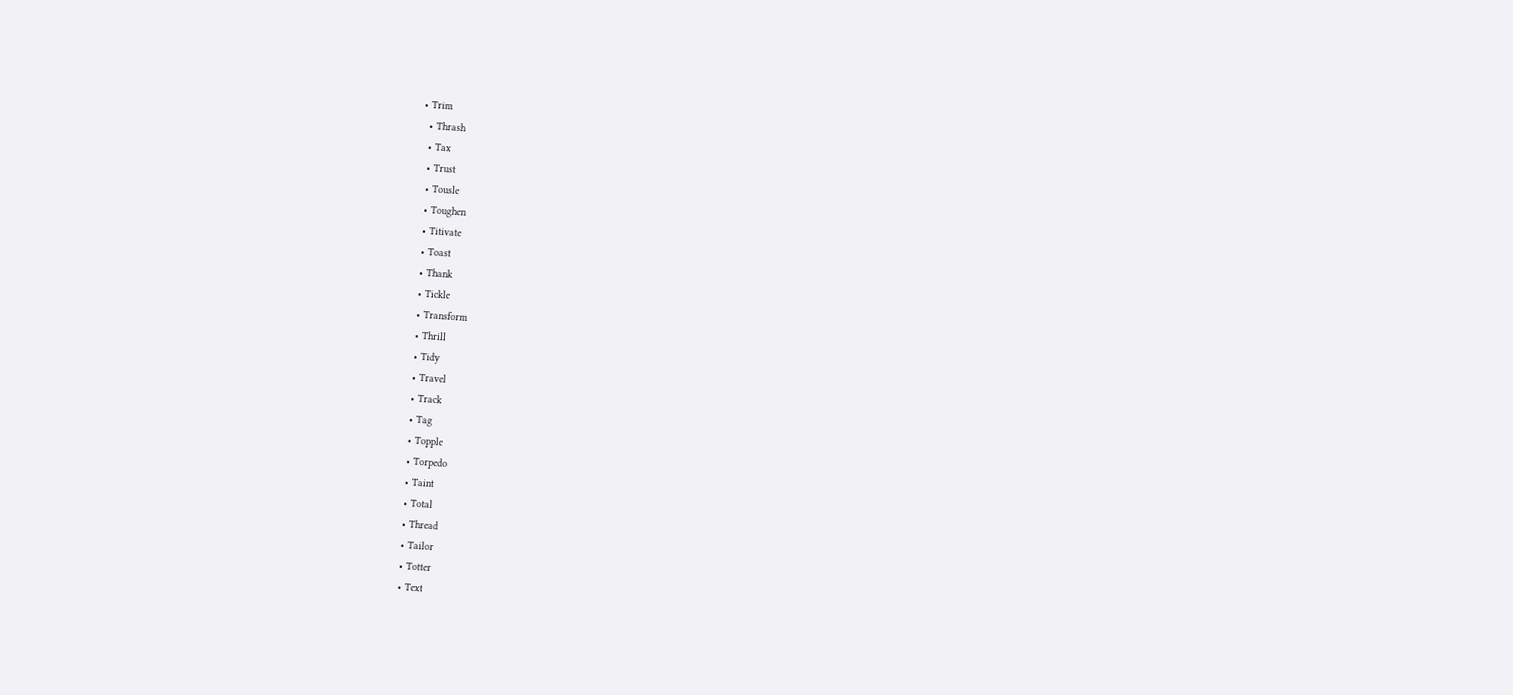• Trim
  • Thrash
  • Tax
  • Trust
  • Tousle
  • Toughen
  • Titivate
  • Toast
  • Thank
  • Tickle
  • Transform
  • Thrill
  • Tidy
  • Travel
  • Track
  • Tag
  • Topple
  • Torpedo
  • Taint
  • Total
  • Thread
  • Tailor
  • Totter
  • Text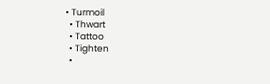• Turmoil
  • Thwart
  • Tattoo
  • Tighten
  •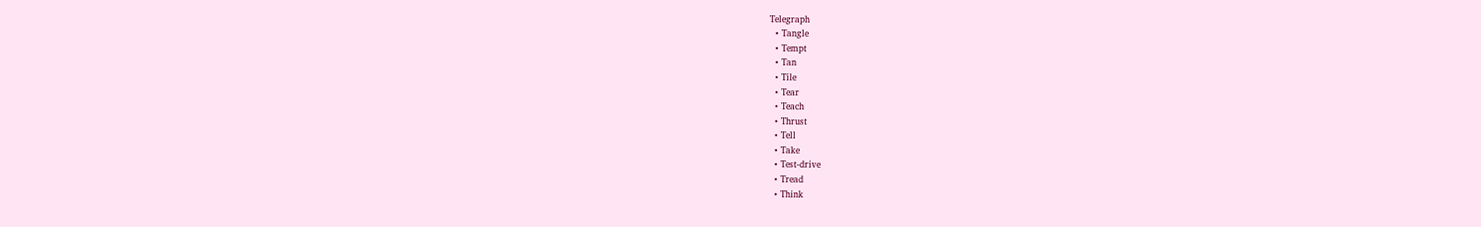Telegraph
  • Tangle
  • Tempt
  • Tan
  • Tile
  • Tear
  • Teach
  • Thrust
  • Tell
  • Take
  • Test-drive
  • Tread
  • Think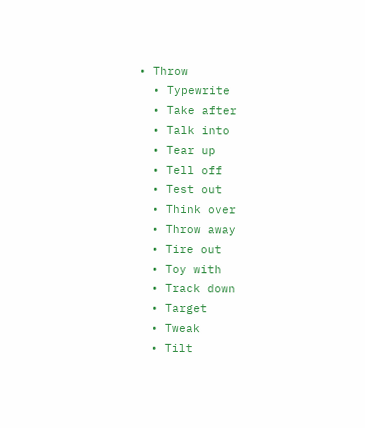• Throw
  • Typewrite
  • Take after
  • Talk into
  • Tear up
  • Tell off
  • Test out
  • Think over
  • Throw away
  • Tire out
  • Toy with
  • Track down
  • Target
  • Tweak
  • Tilt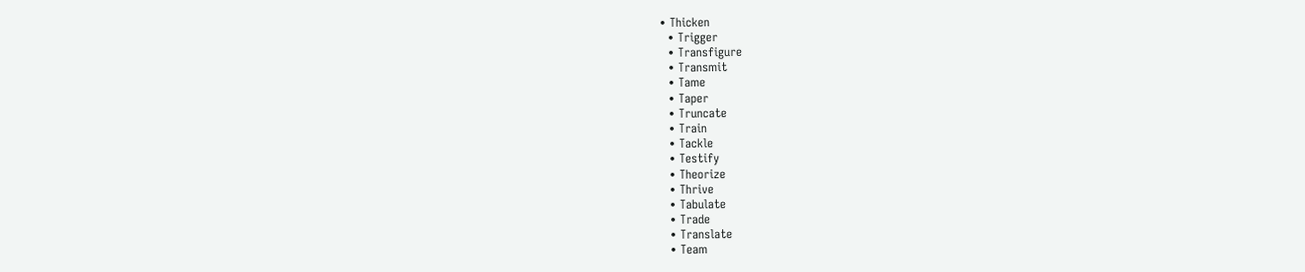• Thicken
  • Trigger
  • Transfigure
  • Transmit
  • Tame
  • Taper
  • Truncate
  • Train
  • Tackle
  • Testify
  • Theorize
  • Thrive
  • Tabulate
  • Trade
  • Translate
  • Team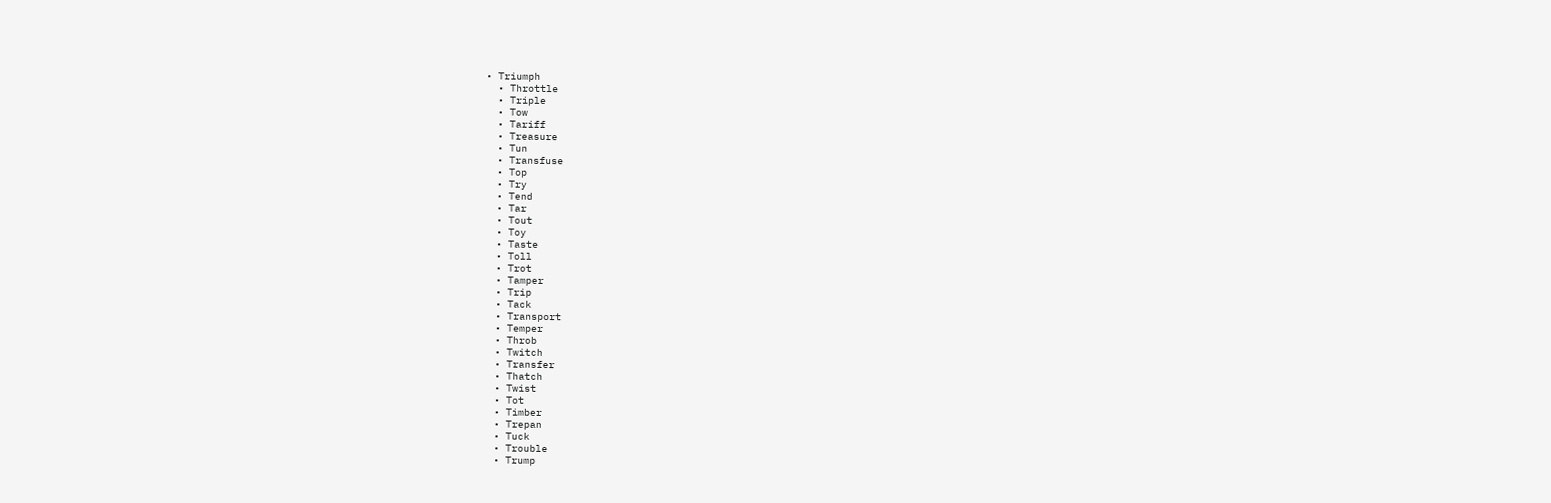• Triumph
  • Throttle
  • Triple
  • Tow
  • Tariff
  • Treasure
  • Tun
  • Transfuse
  • Top
  • Try
  • Tend
  • Tar
  • Tout
  • Toy
  • Taste
  • Toll
  • Trot
  • Tamper
  • Trip
  • Tack
  • Transport
  • Temper
  • Throb
  • Twitch
  • Transfer
  • Thatch
  • Twist
  • Tot
  • Timber
  • Trepan
  • Tuck
  • Trouble
  • Trump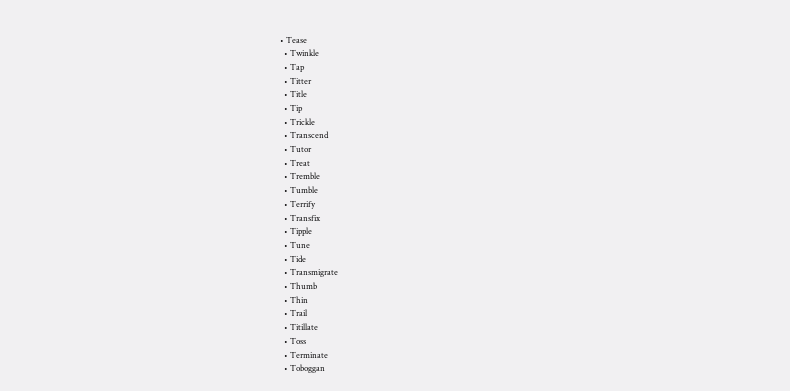• Tease
  • Twinkle
  • Tap
  • Titter
  • Title
  • Tip
  • Trickle
  • Transcend
  • Tutor
  • Treat
  • Tremble
  • Tumble
  • Terrify
  • Transfix
  • Tipple
  • Tune
  • Tide
  • Transmigrate
  • Thumb
  • Thin
  • Trail
  • Titillate
  • Toss
  • Terminate
  • Toboggan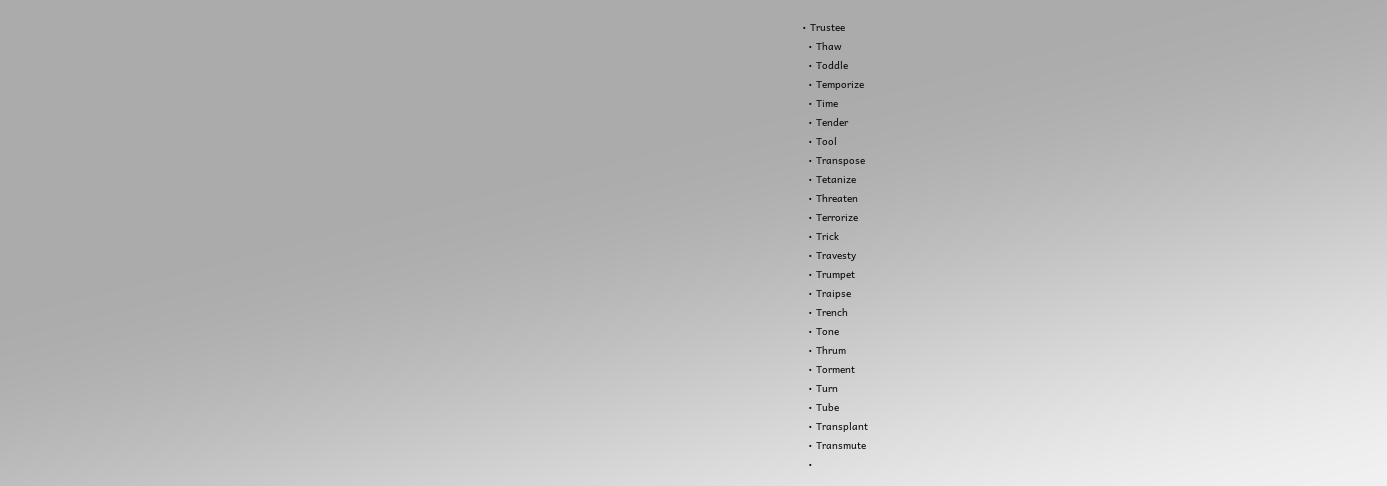• Trustee
  • Thaw
  • Toddle
  • Temporize
  • Time
  • Tender
  • Tool
  • Transpose
  • Tetanize
  • Threaten
  • Terrorize
  • Trick
  • Travesty
  • Trumpet
  • Traipse
  • Trench
  • Tone
  • Thrum
  • Torment
  • Turn
  • Tube
  • Transplant
  • Transmute
  •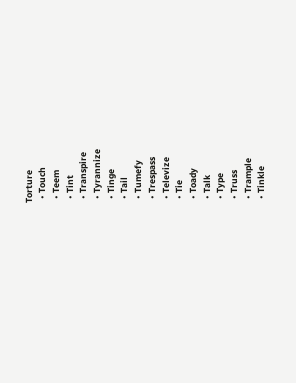Torture
  • Touch
  • Teem
  • Tint
  • Transpire
  • Tyrannize
  • Tinge
  • Tail
  • Tumefy
  • Trespass
  • Televize
  • Tie
  • Toady
  • Talk
  • Type
  • Truss
  • Trample
  • Tinkle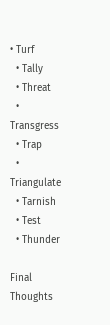• Turf
  • Tally
  • Threat
  • Transgress
  • Trap
  • Triangulate
  • Tarnish
  • Test
  • Thunder

Final Thoughts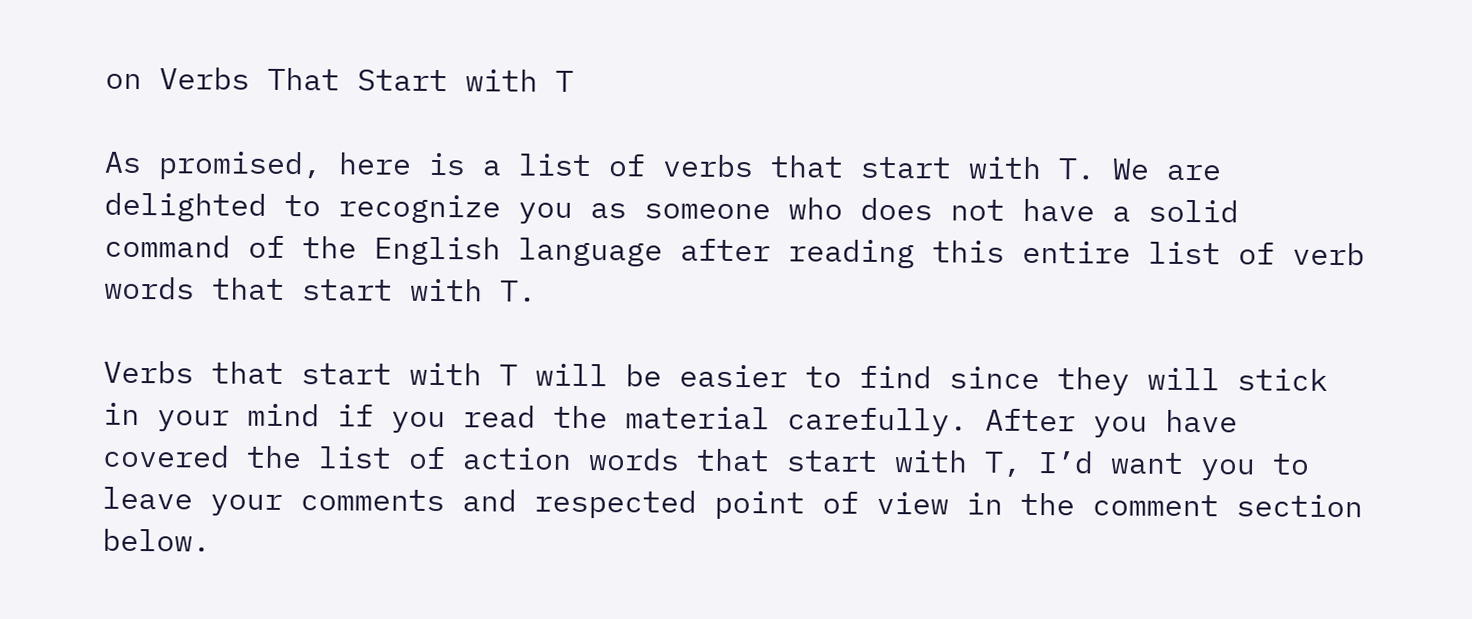on Verbs That Start with T

As promised, here is a list of verbs that start with T. We are delighted to recognize you as someone who does not have a solid command of the English language after reading this entire list of verb words that start with T.

Verbs that start with T will be easier to find since they will stick in your mind if you read the material carefully. After you have covered the list of action words that start with T, I’d want you to leave your comments and respected point of view in the comment section below.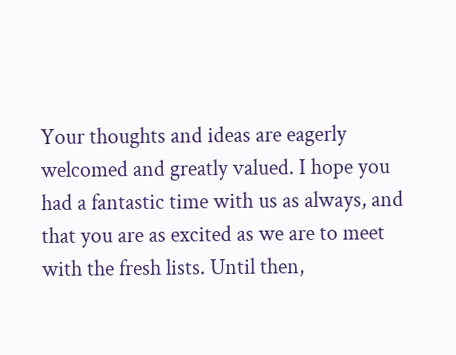Your thoughts and ideas are eagerly welcomed and greatly valued. I hope you had a fantastic time with us as always, and that you are as excited as we are to meet with the fresh lists. Until then,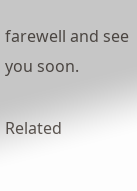farewell and see you soon.

Related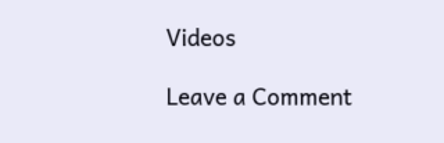Videos

Leave a Comment